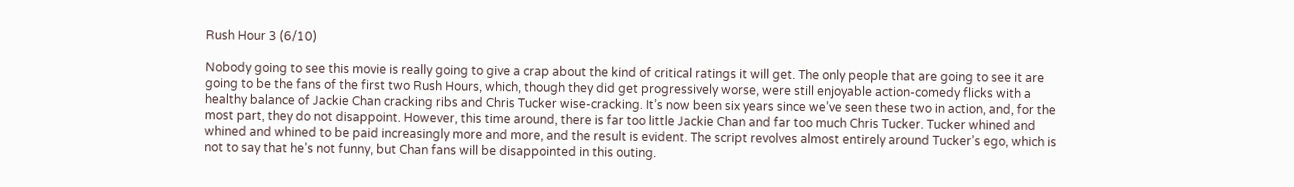Rush Hour 3 (6/10)

Nobody going to see this movie is really going to give a crap about the kind of critical ratings it will get. The only people that are going to see it are going to be the fans of the first two Rush Hours, which, though they did get progressively worse, were still enjoyable action-comedy flicks with a healthy balance of Jackie Chan cracking ribs and Chris Tucker wise-cracking. It’s now been six years since we’ve seen these two in action, and, for the most part, they do not disappoint. However, this time around, there is far too little Jackie Chan and far too much Chris Tucker. Tucker whined and whined and whined to be paid increasingly more and more, and the result is evident. The script revolves almost entirely around Tucker’s ego, which is not to say that he’s not funny, but Chan fans will be disappointed in this outing.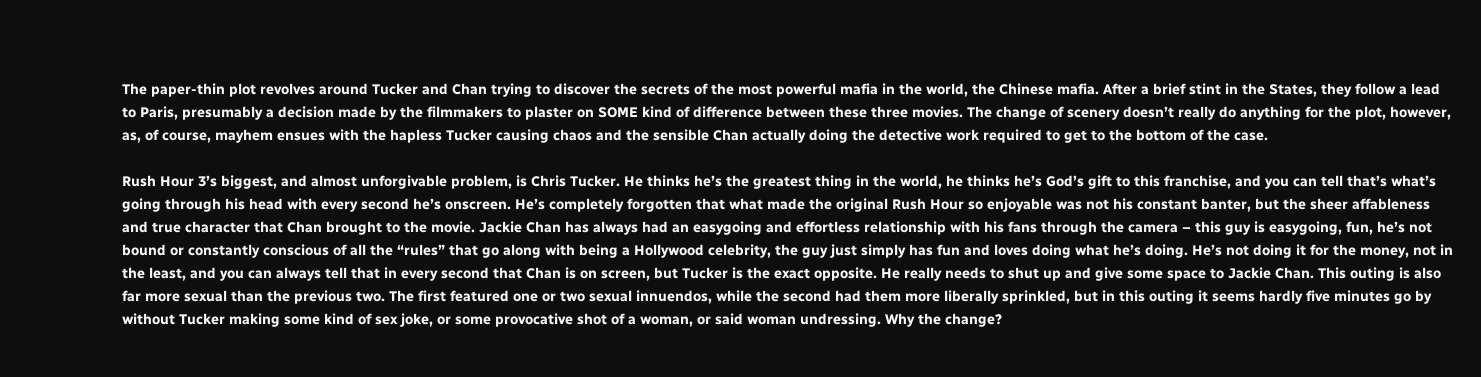The paper-thin plot revolves around Tucker and Chan trying to discover the secrets of the most powerful mafia in the world, the Chinese mafia. After a brief stint in the States, they follow a lead to Paris, presumably a decision made by the filmmakers to plaster on SOME kind of difference between these three movies. The change of scenery doesn’t really do anything for the plot, however, as, of course, mayhem ensues with the hapless Tucker causing chaos and the sensible Chan actually doing the detective work required to get to the bottom of the case.

Rush Hour 3’s biggest, and almost unforgivable problem, is Chris Tucker. He thinks he’s the greatest thing in the world, he thinks he’s God’s gift to this franchise, and you can tell that’s what’s going through his head with every second he’s onscreen. He’s completely forgotten that what made the original Rush Hour so enjoyable was not his constant banter, but the sheer affableness and true character that Chan brought to the movie. Jackie Chan has always had an easygoing and effortless relationship with his fans through the camera – this guy is easygoing, fun, he’s not bound or constantly conscious of all the “rules” that go along with being a Hollywood celebrity, the guy just simply has fun and loves doing what he’s doing. He’s not doing it for the money, not in the least, and you can always tell that in every second that Chan is on screen, but Tucker is the exact opposite. He really needs to shut up and give some space to Jackie Chan. This outing is also far more sexual than the previous two. The first featured one or two sexual innuendos, while the second had them more liberally sprinkled, but in this outing it seems hardly five minutes go by without Tucker making some kind of sex joke, or some provocative shot of a woman, or said woman undressing. Why the change?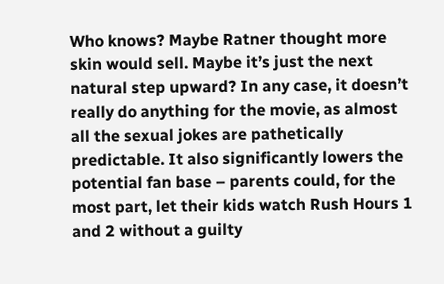Who knows? Maybe Ratner thought more skin would sell. Maybe it’s just the next natural step upward? In any case, it doesn’t really do anything for the movie, as almost all the sexual jokes are pathetically predictable. It also significantly lowers the potential fan base – parents could, for the most part, let their kids watch Rush Hours 1 and 2 without a guilty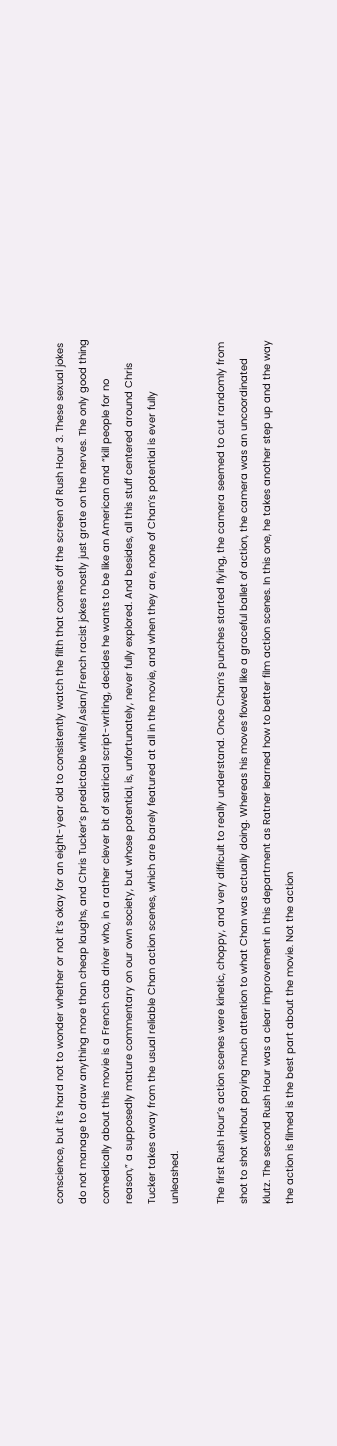conscience, but it’s hard not to wonder whether or not it’s okay for an eight-year old to consistently watch the filth that comes off the screen of Rush Hour 3. These sexual jokes do not manage to draw anything more than cheap laughs, and Chris Tucker’s predictable white/Asian/French racist jokes mostly just grate on the nerves. The only good thing comedically about this movie is a French cab driver who, in a rather clever bit of satirical script-writing, decides he wants to be like an American and “kill people for no reason,” a supposedly mature commentary on our own society, but whose potential, is, unfortunately, never fully explored. And besides, all this stuff centered around Chris Tucker takes away from the usual reliable Chan action scenes, which are barely featured at all in the movie, and when they are, none of Chan’s potential is ever fully unleashed.

The first Rush Hour’s action scenes were kinetic, choppy, and very difficult to really understand. Once Chan’s punches started flying, the camera seemed to cut randomly from shot to shot without paying much attention to what Chan was actually doing. Whereas his moves flowed like a graceful ballet of action, the camera was an uncoordinated klutz. The second Rush Hour was a clear improvement in this department as Ratner learned how to better film action scenes. In this one, he takes another step up and the way the action is filmed is the best part about the movie. Not the action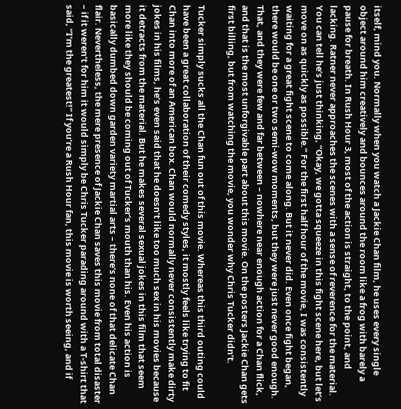itself, mind you. Normally when you watch a Jackie Chan film, he uses every single object around him creatively and bounces around the room like a frog with barely a pause for breath. In Rush Hour 3, most of the action is straight, to the point, and lacking. Ratner never approaches the scenes with a sense of reverence for the material. You can tell he’s just thinking, “Okay, we gotta squeeze in this fight scene here, but let’s move on as quickly as possible.” For the first half hour of the movie, I was consistently waiting for a great fight scene to come along. But it never did. Even once fight began, there would be one or two semi-wow moments, but they were just never good enough. That, and they were few and far between – nowhere near enough action for a Chan flick, and that is the most unforgivable part about this movie. On the posters Jackie Chan gets first billing, but from watching the movie, you wonder why Chris Tucker didn’t.

Tucker simply sucks all the Chan fun out of this movie. Whereas this third outing could have been a great collaboration of their comedy styles, it mostly feels like trying to fit Chan into more of an American box. Chan would normally never consistently make dirty jokes in his films, he’s even said that he doesn’t like too much sex in his movies because it detracts from the material. But he makes several sexual jokes in this film that seem more like they should be coming out of Tucker’s mouth than his. Even his action is basically dumbed down garden variety martial arts – there’s none of that delicate Chan flair. Nevertheless, the mere presence of Jackie Chan saves this movie from total disaster – if it weren’t for him it would simply be Chris Tucker parading around with a T-shirt that said, “I’m the greatest!” If you’re a Rush Hour fan, this movie is worth seeing, and if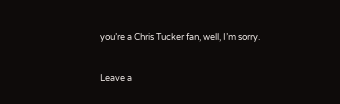you’re a Chris Tucker fan, well, I’m sorry.


Leave a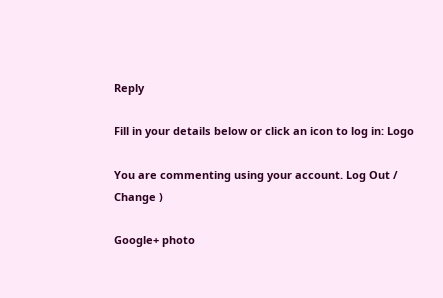Reply

Fill in your details below or click an icon to log in: Logo

You are commenting using your account. Log Out /  Change )

Google+ photo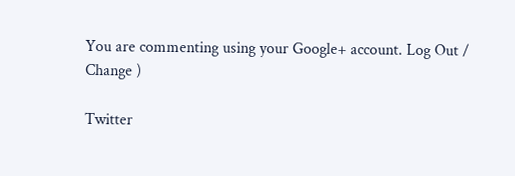You are commenting using your Google+ account. Log Out /  Change )

Twitter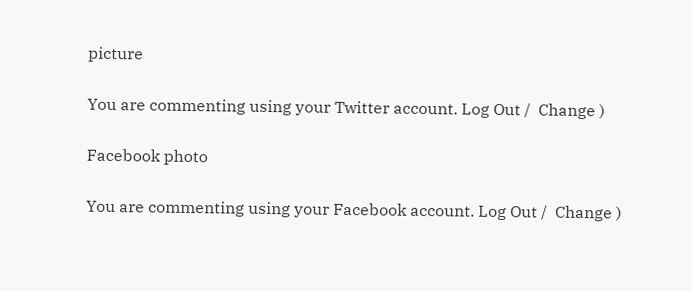picture

You are commenting using your Twitter account. Log Out /  Change )

Facebook photo

You are commenting using your Facebook account. Log Out /  Change )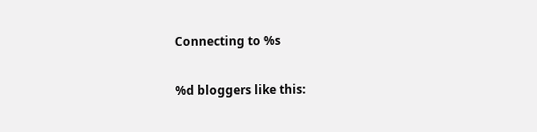Connecting to %s

%d bloggers like this: